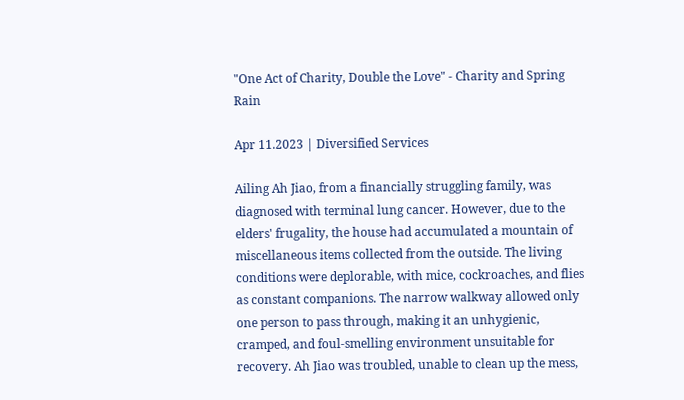"One Act of Charity, Double the Love" - Charity and Spring Rain

Apr 11.2023 | Diversified Services

Ailing Ah Jiao, from a financially struggling family, was diagnosed with terminal lung cancer. However, due to the elders' frugality, the house had accumulated a mountain of miscellaneous items collected from the outside. The living conditions were deplorable, with mice, cockroaches, and flies as constant companions. The narrow walkway allowed only one person to pass through, making it an unhygienic, cramped, and foul-smelling environment unsuitable for recovery. Ah Jiao was troubled, unable to clean up the mess,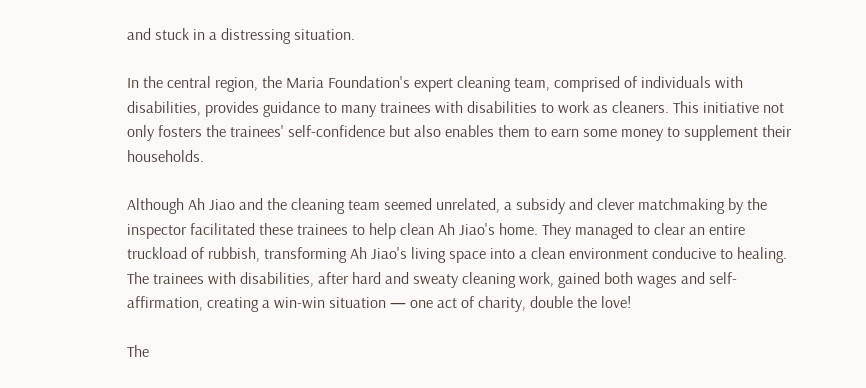and stuck in a distressing situation.

In the central region, the Maria Foundation's expert cleaning team, comprised of individuals with disabilities, provides guidance to many trainees with disabilities to work as cleaners. This initiative not only fosters the trainees' self-confidence but also enables them to earn some money to supplement their households.

Although Ah Jiao and the cleaning team seemed unrelated, a subsidy and clever matchmaking by the inspector facilitated these trainees to help clean Ah Jiao's home. They managed to clear an entire truckload of rubbish, transforming Ah Jiao's living space into a clean environment conducive to healing. The trainees with disabilities, after hard and sweaty cleaning work, gained both wages and self-affirmation, creating a win-win situation — one act of charity, double the love!

The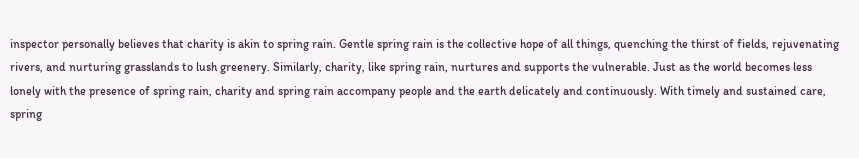inspector personally believes that charity is akin to spring rain. Gentle spring rain is the collective hope of all things, quenching the thirst of fields, rejuvenating rivers, and nurturing grasslands to lush greenery. Similarly, charity, like spring rain, nurtures and supports the vulnerable. Just as the world becomes less lonely with the presence of spring rain, charity and spring rain accompany people and the earth delicately and continuously. With timely and sustained care, spring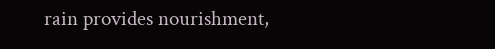rain provides nourishment,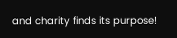and charity finds its purpose!